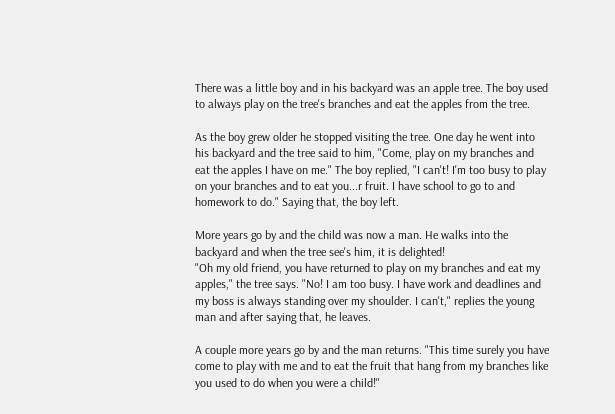There was a little boy and in his backyard was an apple tree. The boy used to always play on the tree's branches and eat the apples from the tree.

As the boy grew older he stopped visiting the tree. One day he went into his backyard and the tree said to him, "Come, play on my branches and eat the apples I have on me." The boy replied, "I can't! I'm too busy to play on your branches and to eat you...r fruit. I have school to go to and homework to do." Saying that, the boy left.

More years go by and the child was now a man. He walks into the backyard and when the tree see's him, it is delighted!
"Oh my old friend, you have returned to play on my branches and eat my apples," the tree says. "No! I am too busy. I have work and deadlines and my boss is always standing over my shoulder. I can't," replies the young man and after saying that, he leaves.

A couple more years go by and the man returns. "This time surely you have come to play with me and to eat the fruit that hang from my branches like you used to do when you were a child!"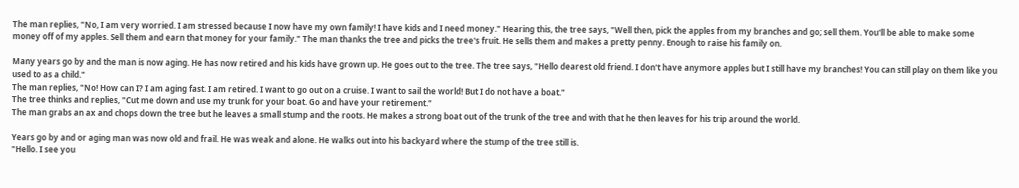The man replies, "No, I am very worried. I am stressed because I now have my own family! I have kids and I need money." Hearing this, the tree says, "Well then, pick the apples from my branches and go; sell them. You'll be able to make some money off of my apples. Sell them and earn that money for your family." The man thanks the tree and picks the tree's fruit. He sells them and makes a pretty penny. Enough to raise his family on.

Many years go by and the man is now aging. He has now retired and his kids have grown up. He goes out to the tree. The tree says, "Hello dearest old friend. I don't have anymore apples but I still have my branches! You can still play on them like you used to as a child."
The man replies, "No! How can I? I am aging fast. I am retired. I want to go out on a cruise. I want to sail the world! But I do not have a boat."
The tree thinks and replies, "Cut me down and use my trunk for your boat. Go and have your retirement."
The man grabs an ax and chops down the tree but he leaves a small stump and the roots. He makes a strong boat out of the trunk of the tree and with that he then leaves for his trip around the world.

Years go by and or aging man was now old and frail. He was weak and alone. He walks out into his backyard where the stump of the tree still is.
"Hello. I see you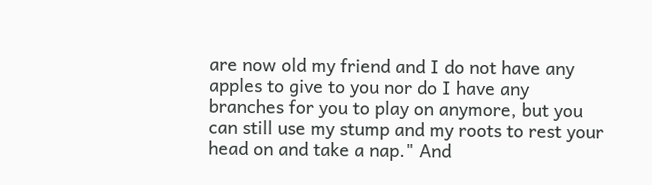are now old my friend and I do not have any apples to give to you nor do I have any branches for you to play on anymore, but you can still use my stump and my roots to rest your head on and take a nap." And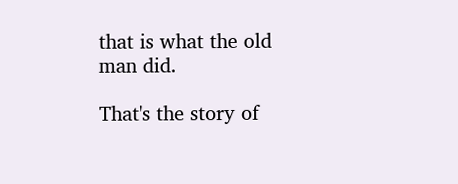that is what the old man did.

That's the story of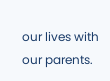our lives with our parents.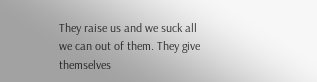They raise us and we suck all we can out of them. They give themselves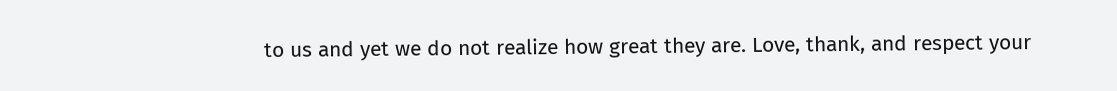to us and yet we do not realize how great they are. Love, thank, and respect your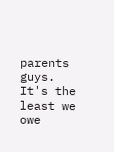parents guys. It's the least we owe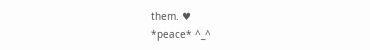them. ♥
*peace* ^_^